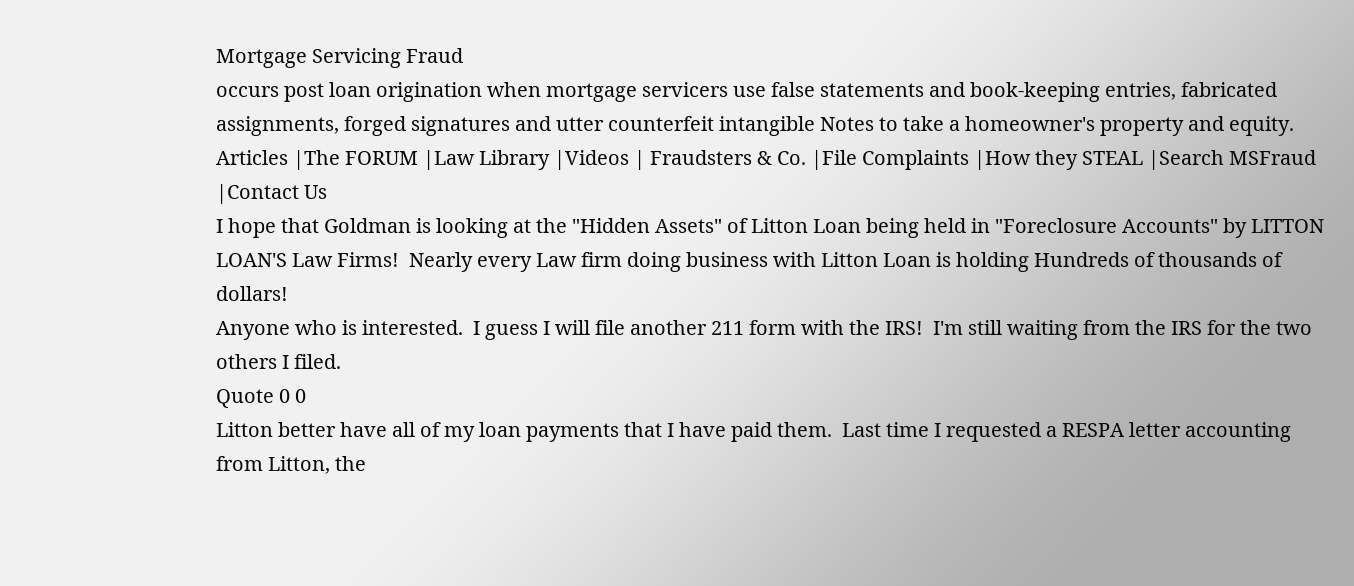Mortgage Servicing Fraud
occurs post loan origination when mortgage servicers use false statements and book-keeping entries, fabricated assignments, forged signatures and utter counterfeit intangible Notes to take a homeowner's property and equity.
Articles |The FORUM |Law Library |Videos | Fraudsters & Co. |File Complaints |How they STEAL |Search MSFraud |Contact Us
I hope that Goldman is looking at the "Hidden Assets" of Litton Loan being held in "Foreclosure Accounts" by LITTON LOAN'S Law Firms!  Nearly every Law firm doing business with Litton Loan is holding Hundreds of thousands of dollars!
Anyone who is interested.  I guess I will file another 211 form with the IRS!  I'm still waiting from the IRS for the two others I filed.
Quote 0 0
Litton better have all of my loan payments that I have paid them.  Last time I requested a RESPA letter accounting from Litton, the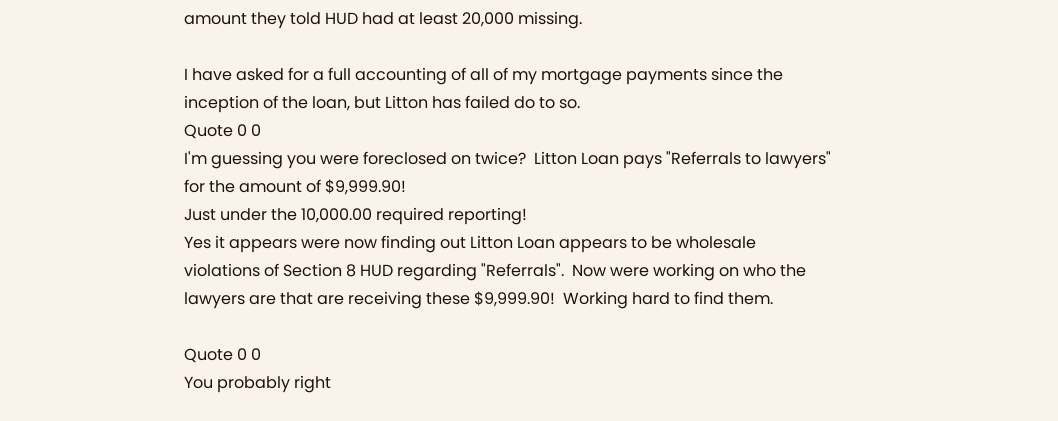amount they told HUD had at least 20,000 missing.

I have asked for a full accounting of all of my mortgage payments since the inception of the loan, but Litton has failed do to so.
Quote 0 0
I'm guessing you were foreclosed on twice?  Litton Loan pays "Referrals to lawyers" for the amount of $9,999.90!
Just under the 10,000.00 required reporting!
Yes it appears were now finding out Litton Loan appears to be wholesale violations of Section 8 HUD regarding "Referrals".  Now were working on who the lawyers are that are receiving these $9,999.90!  Working hard to find them.

Quote 0 0
You probably right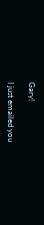Gary!

I just emailed you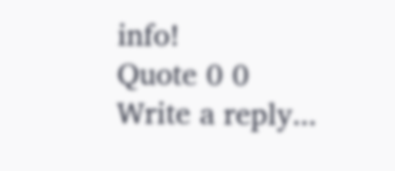info!
Quote 0 0
Write a reply...